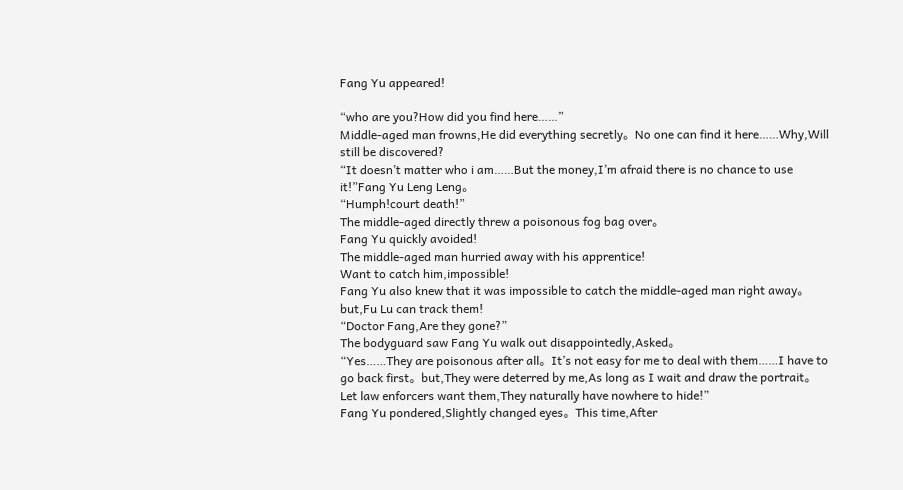Fang Yu appeared!

“who are you?How did you find here……”
Middle-aged man frowns,He did everything secretly。No one can find it here……Why,Will still be discovered?
“It doesn’t matter who i am……But the money,I’m afraid there is no chance to use it!”Fang Yu Leng Leng。
“Humph!court death!”
The middle-aged directly threw a poisonous fog bag over。
Fang Yu quickly avoided!
The middle-aged man hurried away with his apprentice!
Want to catch him,impossible!
Fang Yu also knew that it was impossible to catch the middle-aged man right away。
but,Fu Lu can track them!
“Doctor Fang,Are they gone?”
The bodyguard saw Fang Yu walk out disappointedly,Asked。
“Yes……They are poisonous after all。It’s not easy for me to deal with them……I have to go back first。but,They were deterred by me,As long as I wait and draw the portrait。
Let law enforcers want them,They naturally have nowhere to hide!”
Fang Yu pondered,Slightly changed eyes。This time,After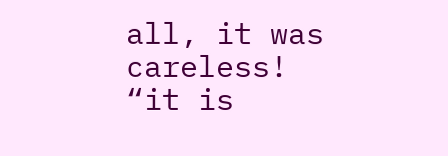all, it was careless!
“it is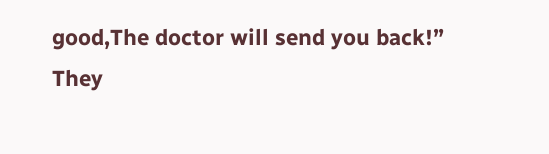good,The doctor will send you back!”
They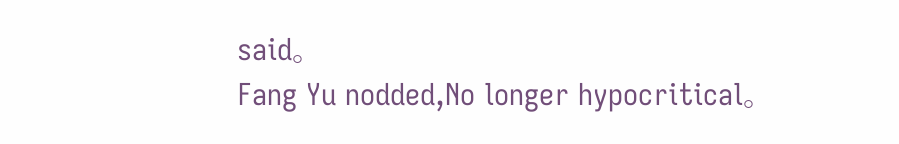said。
Fang Yu nodded,No longer hypocritical。